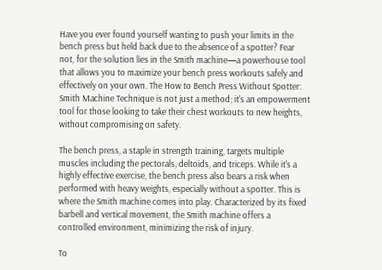Have you ever found yourself wanting to push your limits in the bench press but held back due to the absence of a spotter? Fear not, for the solution lies in the Smith machine—a powerhouse tool that allows you to maximize your bench press workouts safely and effectively on your own. The How to Bench Press Without Spotter: Smith Machine Technique is not just a method; it's an empowerment tool for those looking to take their chest workouts to new heights, without compromising on safety.

The bench press, a staple in strength training, targets multiple muscles including the pectorals, deltoids, and triceps. While it's a highly effective exercise, the bench press also bears a risk when performed with heavy weights, especially without a spotter. This is where the Smith machine comes into play. Characterized by its fixed barbell and vertical movement, the Smith machine offers a controlled environment, minimizing the risk of injury.

To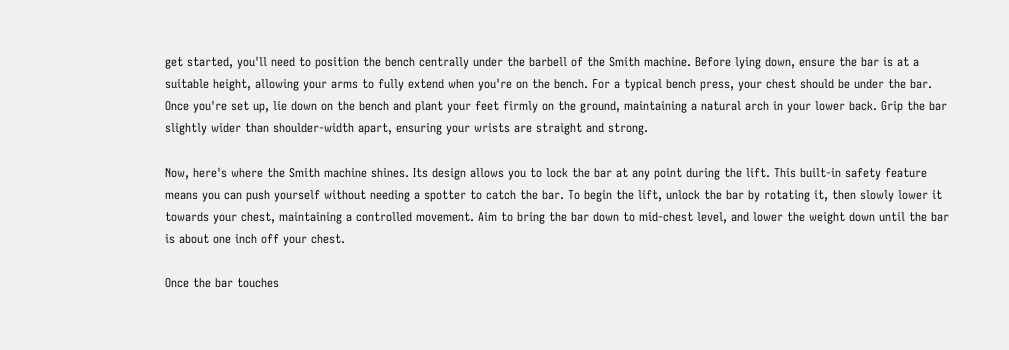get started, you'll need to position the bench centrally under the barbell of the Smith machine. Before lying down, ensure the bar is at a suitable height, allowing your arms to fully extend when you're on the bench. For a typical bench press, your chest should be under the bar. Once you're set up, lie down on the bench and plant your feet firmly on the ground, maintaining a natural arch in your lower back. Grip the bar slightly wider than shoulder-width apart, ensuring your wrists are straight and strong.

Now, here's where the Smith machine shines. Its design allows you to lock the bar at any point during the lift. This built-in safety feature means you can push yourself without needing a spotter to catch the bar. To begin the lift, unlock the bar by rotating it, then slowly lower it towards your chest, maintaining a controlled movement. Aim to bring the bar down to mid-chest level, and lower the weight down until the bar is about one inch off your chest.

Once the bar touches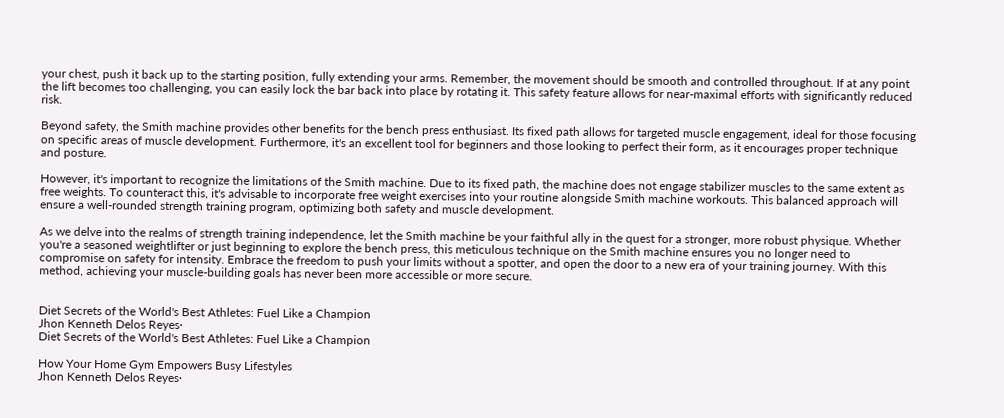your chest, push it back up to the starting position, fully extending your arms. Remember, the movement should be smooth and controlled throughout. If at any point the lift becomes too challenging, you can easily lock the bar back into place by rotating it. This safety feature allows for near-maximal efforts with significantly reduced risk.

Beyond safety, the Smith machine provides other benefits for the bench press enthusiast. Its fixed path allows for targeted muscle engagement, ideal for those focusing on specific areas of muscle development. Furthermore, it's an excellent tool for beginners and those looking to perfect their form, as it encourages proper technique and posture.

However, it's important to recognize the limitations of the Smith machine. Due to its fixed path, the machine does not engage stabilizer muscles to the same extent as free weights. To counteract this, it's advisable to incorporate free weight exercises into your routine alongside Smith machine workouts. This balanced approach will ensure a well-rounded strength training program, optimizing both safety and muscle development.

As we delve into the realms of strength training independence, let the Smith machine be your faithful ally in the quest for a stronger, more robust physique. Whether you're a seasoned weightlifter or just beginning to explore the bench press, this meticulous technique on the Smith machine ensures you no longer need to compromise on safety for intensity. Embrace the freedom to push your limits without a spotter, and open the door to a new era of your training journey. With this method, achieving your muscle-building goals has never been more accessible or more secure.


Diet Secrets of the World's Best Athletes: Fuel Like a Champion
Jhon Kenneth Delos Reyes·
Diet Secrets of the World's Best Athletes: Fuel Like a Champion

How Your Home Gym Empowers Busy Lifestyles
Jhon Kenneth Delos Reyes·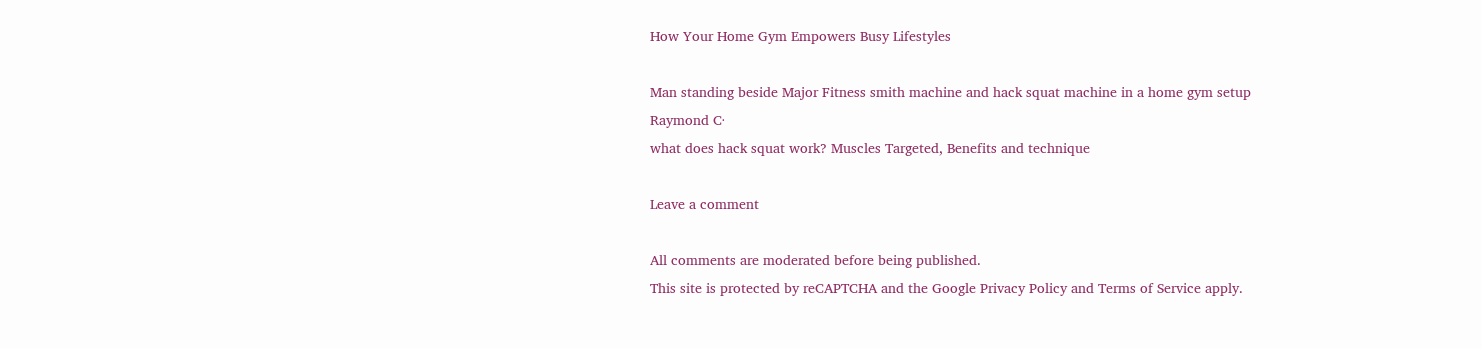How Your Home Gym Empowers Busy Lifestyles

Man standing beside Major Fitness smith machine and hack squat machine in a home gym setup
Raymond C·
what does hack squat work? Muscles Targeted, Benefits and technique

Leave a comment

All comments are moderated before being published.
This site is protected by reCAPTCHA and the Google Privacy Policy and Terms of Service apply.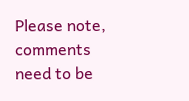Please note, comments need to be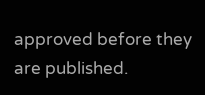approved before they are published.